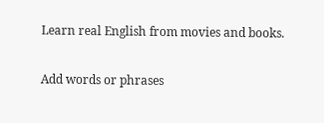Learn real English from movies and books.

Add words or phrases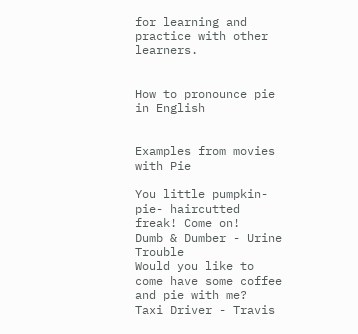for learning and practice with other learners.


How to pronounce pie in English


Examples from movies with Pie

You little pumpkin-pie- haircutted freak! Come on!
Dumb & Dumber - Urine Trouble
Would you like to come have some coffee and pie with me?
Taxi Driver - Travis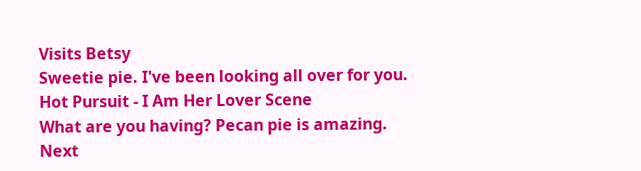Visits Betsy
Sweetie pie. I've been looking all over for you.
Hot Pursuit - I Am Her Lover Scene
What are you having? Pecan pie is amazing.
Next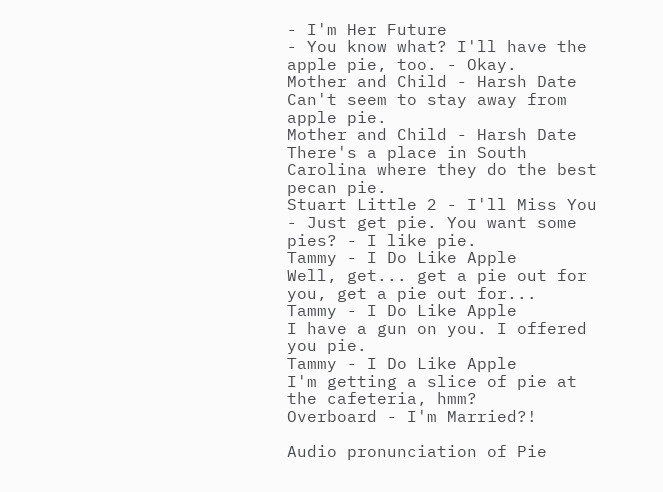- I'm Her Future
- You know what? I'll have the apple pie, too. - Okay.
Mother and Child - Harsh Date
Can't seem to stay away from apple pie.
Mother and Child - Harsh Date
There's a place in South Carolina where they do the best pecan pie.
Stuart Little 2 - I'll Miss You
- Just get pie. You want some pies? - I like pie.
Tammy - I Do Like Apple
Well, get... get a pie out for you, get a pie out for...
Tammy - I Do Like Apple
I have a gun on you. I offered you pie.
Tammy - I Do Like Apple
I'm getting a slice of pie at the cafeteria, hmm?
Overboard - I'm Married?!

Audio pronunciation of Pie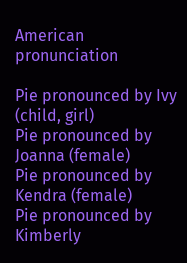American pronunciation

Pie pronounced by Ivy (child, girl)
Pie pronounced by Joanna (female)
Pie pronounced by Kendra (female)
Pie pronounced by Kimberly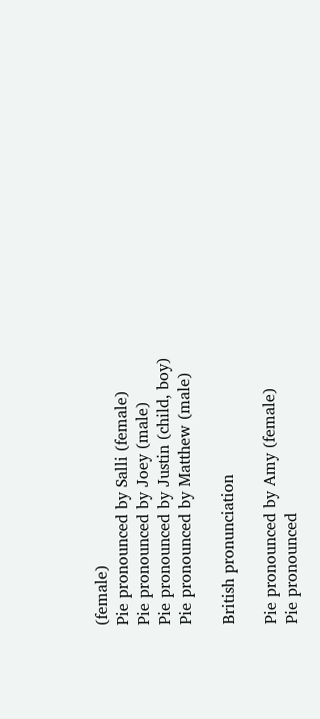(female)
Pie pronounced by Salli (female)
Pie pronounced by Joey (male)
Pie pronounced by Justin (child, boy)
Pie pronounced by Matthew (male)

British pronunciation

Pie pronounced by Amy (female)
Pie pronounced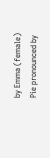by Emma (female)
Pie pronounced by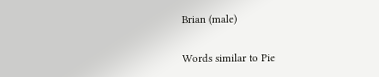Brian (male)

Words similar to Pie